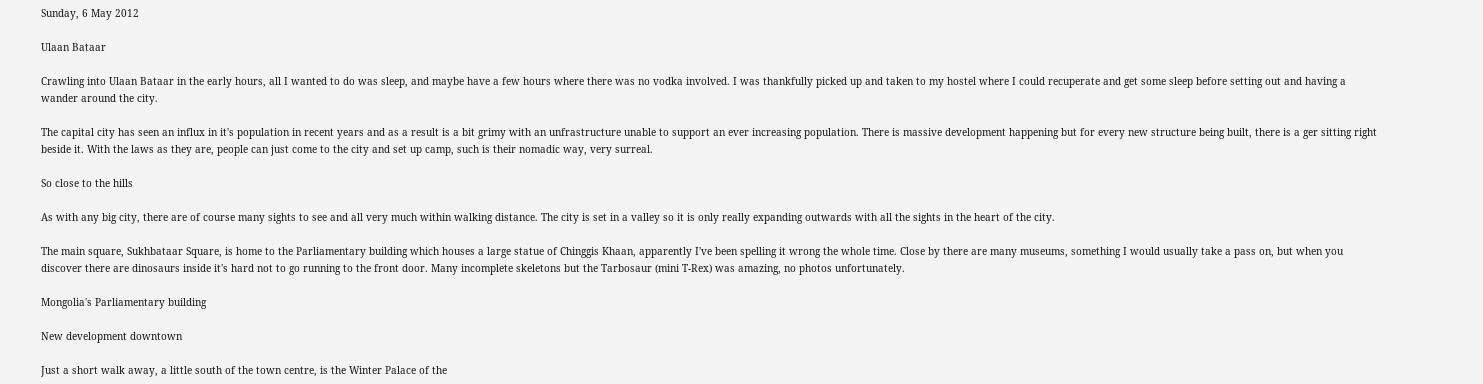Sunday, 6 May 2012

Ulaan Bataar

Crawling into Ulaan Bataar in the early hours, all I wanted to do was sleep, and maybe have a few hours where there was no vodka involved. I was thankfully picked up and taken to my hostel where I could recuperate and get some sleep before setting out and having a wander around the city.

The capital city has seen an influx in it's population in recent years and as a result is a bit grimy with an unfrastructure unable to support an ever increasing population. There is massive development happening but for every new structure being built, there is a ger sitting right beside it. With the laws as they are, people can just come to the city and set up camp, such is their nomadic way, very surreal.

So close to the hills

As with any big city, there are of course many sights to see and all very much within walking distance. The city is set in a valley so it is only really expanding outwards with all the sights in the heart of the city.

The main square, Sukhbataar Square, is home to the Parliamentary building which houses a large statue of Chinggis Khaan, apparently I've been spelling it wrong the whole time. Close by there are many museums, something I would usually take a pass on, but when you discover there are dinosaurs inside it's hard not to go running to the front door. Many incomplete skeletons but the Tarbosaur (mini T-Rex) was amazing, no photos unfortunately.

Mongolia's Parliamentary building

New development downtown

Just a short walk away, a little south of the town centre, is the Winter Palace of the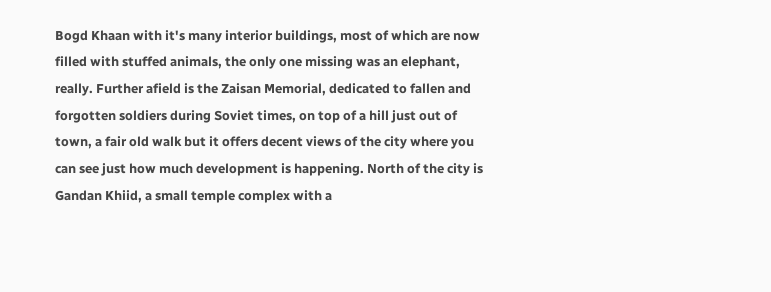Bogd Khaan with it's many interior buildings, most of which are now filled with stuffed animals, the only one missing was an elephant, really. Further afield is the Zaisan Memorial, dedicated to fallen and forgotten soldiers during Soviet times, on top of a hill just out of town, a fair old walk but it offers decent views of the city where you can see just how much development is happening. North of the city is Gandan Khiid, a small temple complex with a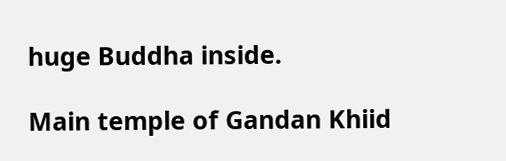huge Buddha inside.

Main temple of Gandan Khiid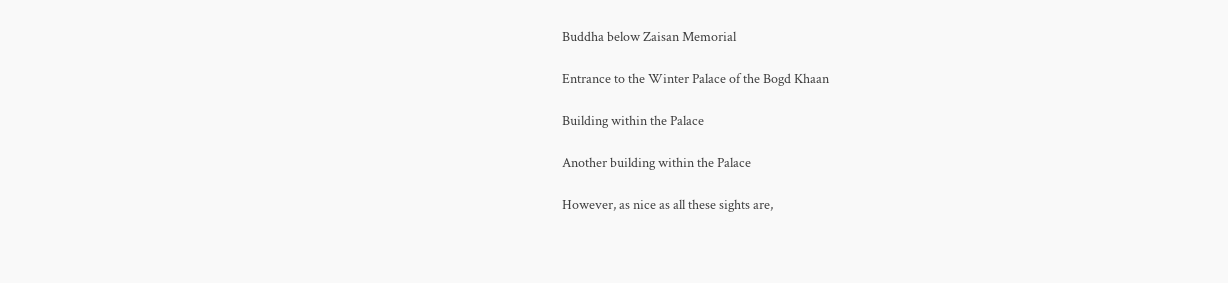Buddha below Zaisan Memorial

Entrance to the Winter Palace of the Bogd Khaan

Building within the Palace

Another building within the Palace

However, as nice as all these sights are,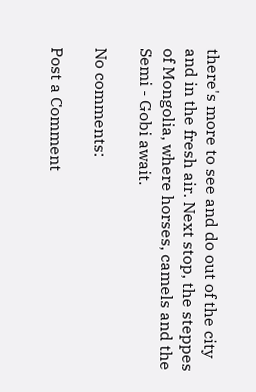there's more to see and do out of the city and in the fresh air. Next stop, the steppes of Mongolia, where horses, camels and the Semi - Gobi await.

No comments:

Post a Comment